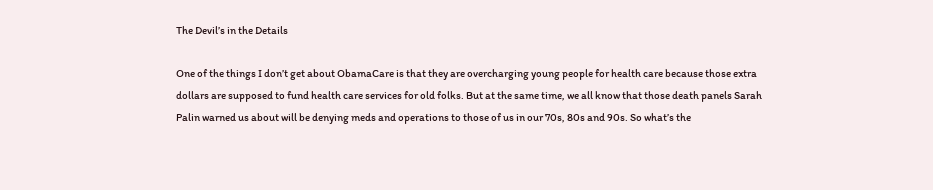The Devil’s in the Details

One of the things I don’t get about ObamaCare is that they are overcharging young people for health care because those extra dollars are supposed to fund health care services for old folks. But at the same time, we all know that those death panels Sarah Palin warned us about will be denying meds and operations to those of us in our 70s, 80s and 90s. So what’s the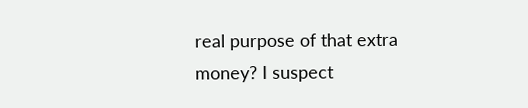real purpose of that extra money? I suspect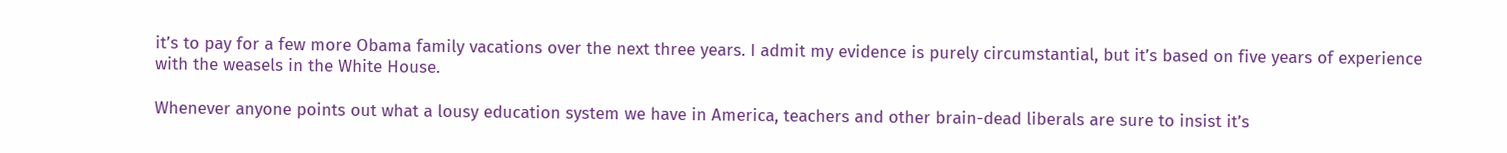it’s to pay for a few more Obama family vacations over the next three years. I admit my evidence is purely circumstantial, but it’s based on five years of experience with the weasels in the White House.

Whenever anyone points out what a lousy education system we have in America, teachers and other brain-dead liberals are sure to insist it’s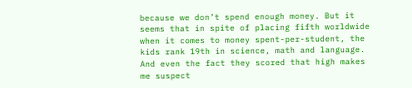because we don’t spend enough money. But it seems that in spite of placing fifth worldwide when it comes to money spent-per-student, the kids rank 19th in science, math and language. And even the fact they scored that high makes me suspect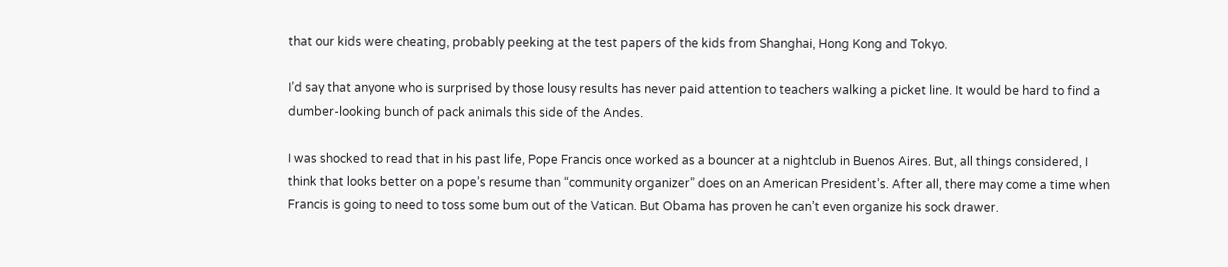that our kids were cheating, probably peeking at the test papers of the kids from Shanghai, Hong Kong and Tokyo.

I’d say that anyone who is surprised by those lousy results has never paid attention to teachers walking a picket line. It would be hard to find a dumber-looking bunch of pack animals this side of the Andes.

I was shocked to read that in his past life, Pope Francis once worked as a bouncer at a nightclub in Buenos Aires. But, all things considered, I think that looks better on a pope’s resume than “community organizer” does on an American President’s. After all, there may come a time when Francis is going to need to toss some bum out of the Vatican. But Obama has proven he can’t even organize his sock drawer.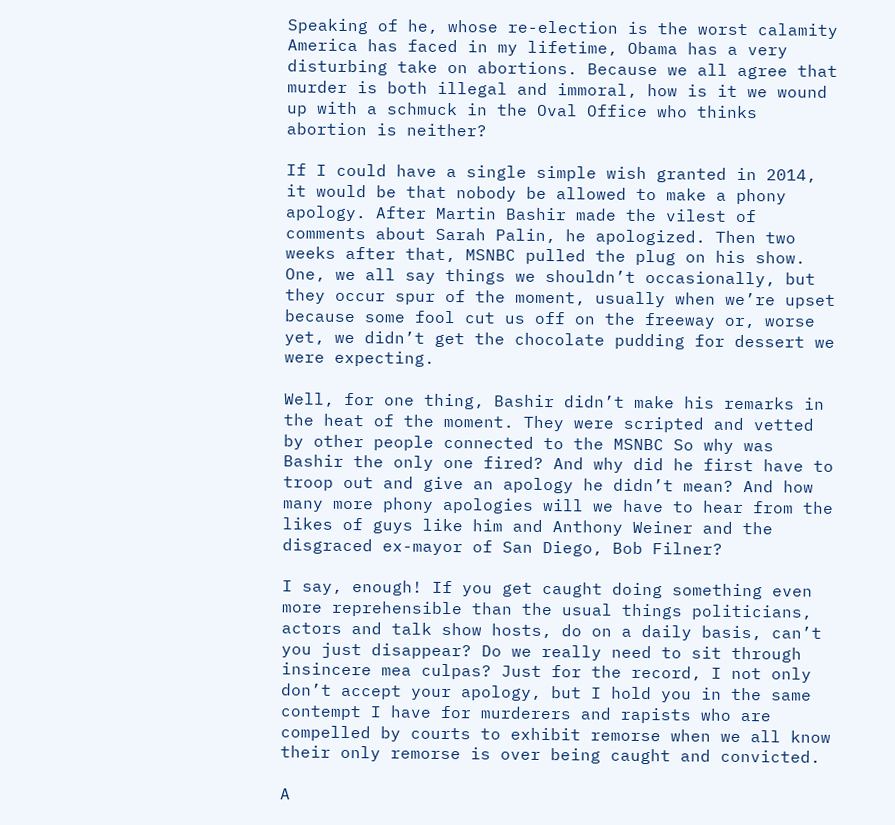Speaking of he, whose re-election is the worst calamity America has faced in my lifetime, Obama has a very disturbing take on abortions. Because we all agree that murder is both illegal and immoral, how is it we wound up with a schmuck in the Oval Office who thinks abortion is neither?

If I could have a single simple wish granted in 2014, it would be that nobody be allowed to make a phony apology. After Martin Bashir made the vilest of comments about Sarah Palin, he apologized. Then two weeks after that, MSNBC pulled the plug on his show. One, we all say things we shouldn’t occasionally, but they occur spur of the moment, usually when we’re upset because some fool cut us off on the freeway or, worse yet, we didn’t get the chocolate pudding for dessert we were expecting.

Well, for one thing, Bashir didn’t make his remarks in the heat of the moment. They were scripted and vetted by other people connected to the MSNBC So why was Bashir the only one fired? And why did he first have to troop out and give an apology he didn’t mean? And how many more phony apologies will we have to hear from the likes of guys like him and Anthony Weiner and the disgraced ex-mayor of San Diego, Bob Filner?

I say, enough! If you get caught doing something even more reprehensible than the usual things politicians, actors and talk show hosts, do on a daily basis, can’t you just disappear? Do we really need to sit through insincere mea culpas? Just for the record, I not only don’t accept your apology, but I hold you in the same contempt I have for murderers and rapists who are compelled by courts to exhibit remorse when we all know their only remorse is over being caught and convicted.

A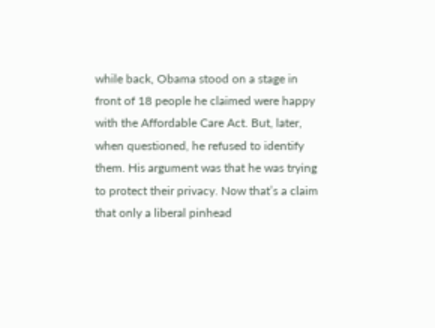while back, Obama stood on a stage in front of 18 people he claimed were happy with the Affordable Care Act. But, later, when questioned, he refused to identify them. His argument was that he was trying to protect their privacy. Now that’s a claim that only a liberal pinhead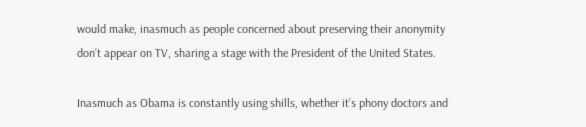would make, inasmuch as people concerned about preserving their anonymity don’t appear on TV, sharing a stage with the President of the United States.

Inasmuch as Obama is constantly using shills, whether it’s phony doctors and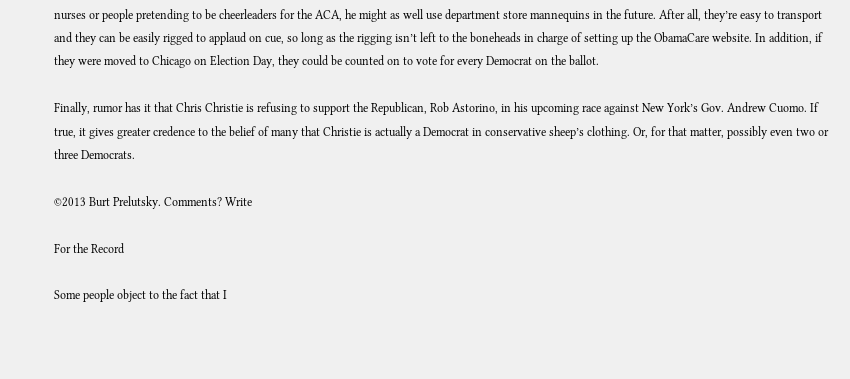nurses or people pretending to be cheerleaders for the ACA, he might as well use department store mannequins in the future. After all, they’re easy to transport and they can be easily rigged to applaud on cue, so long as the rigging isn’t left to the boneheads in charge of setting up the ObamaCare website. In addition, if they were moved to Chicago on Election Day, they could be counted on to vote for every Democrat on the ballot.

Finally, rumor has it that Chris Christie is refusing to support the Republican, Rob Astorino, in his upcoming race against New York’s Gov. Andrew Cuomo. If true, it gives greater credence to the belief of many that Christie is actually a Democrat in conservative sheep’s clothing. Or, for that matter, possibly even two or three Democrats.

©2013 Burt Prelutsky. Comments? Write

For the Record

Some people object to the fact that I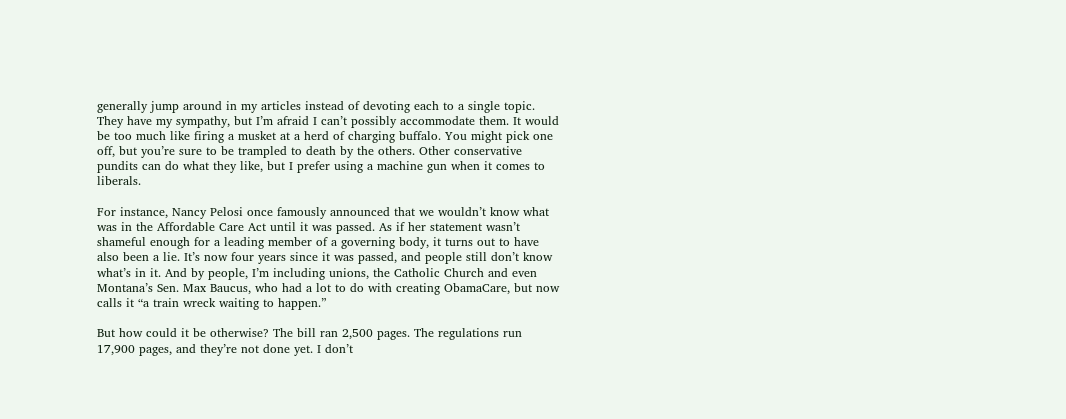generally jump around in my articles instead of devoting each to a single topic. They have my sympathy, but I’m afraid I can’t possibly accommodate them. It would be too much like firing a musket at a herd of charging buffalo. You might pick one off, but you’re sure to be trampled to death by the others. Other conservative pundits can do what they like, but I prefer using a machine gun when it comes to liberals.

For instance, Nancy Pelosi once famously announced that we wouldn’t know what was in the Affordable Care Act until it was passed. As if her statement wasn’t shameful enough for a leading member of a governing body, it turns out to have also been a lie. It’s now four years since it was passed, and people still don’t know what’s in it. And by people, I’m including unions, the Catholic Church and even Montana’s Sen. Max Baucus, who had a lot to do with creating ObamaCare, but now calls it “a train wreck waiting to happen.”

But how could it be otherwise? The bill ran 2,500 pages. The regulations run 17,900 pages, and they’re not done yet. I don’t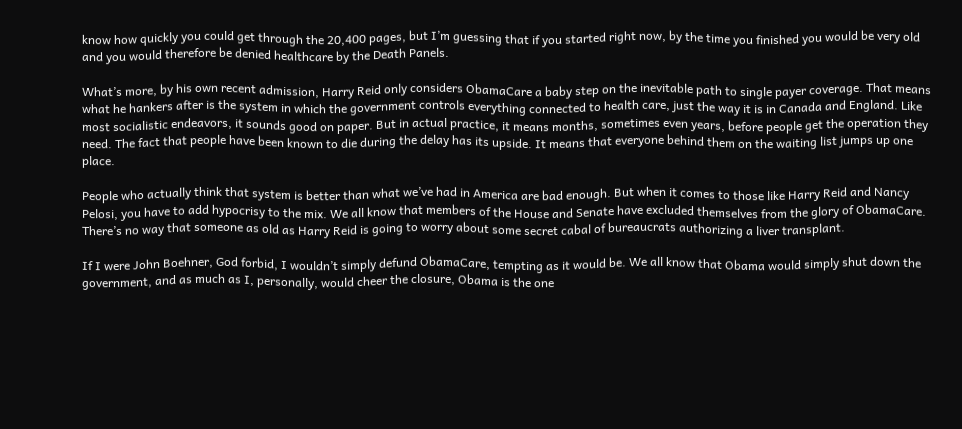know how quickly you could get through the 20,400 pages, but I’m guessing that if you started right now, by the time you finished you would be very old and you would therefore be denied healthcare by the Death Panels.

What’s more, by his own recent admission, Harry Reid only considers ObamaCare a baby step on the inevitable path to single payer coverage. That means what he hankers after is the system in which the government controls everything connected to health care, just the way it is in Canada and England. Like most socialistic endeavors, it sounds good on paper. But in actual practice, it means months, sometimes even years, before people get the operation they need. The fact that people have been known to die during the delay has its upside. It means that everyone behind them on the waiting list jumps up one place.

People who actually think that system is better than what we’ve had in America are bad enough. But when it comes to those like Harry Reid and Nancy Pelosi, you have to add hypocrisy to the mix. We all know that members of the House and Senate have excluded themselves from the glory of ObamaCare. There’s no way that someone as old as Harry Reid is going to worry about some secret cabal of bureaucrats authorizing a liver transplant.

If I were John Boehner, God forbid, I wouldn’t simply defund ObamaCare, tempting as it would be. We all know that Obama would simply shut down the government, and as much as I, personally, would cheer the closure, Obama is the one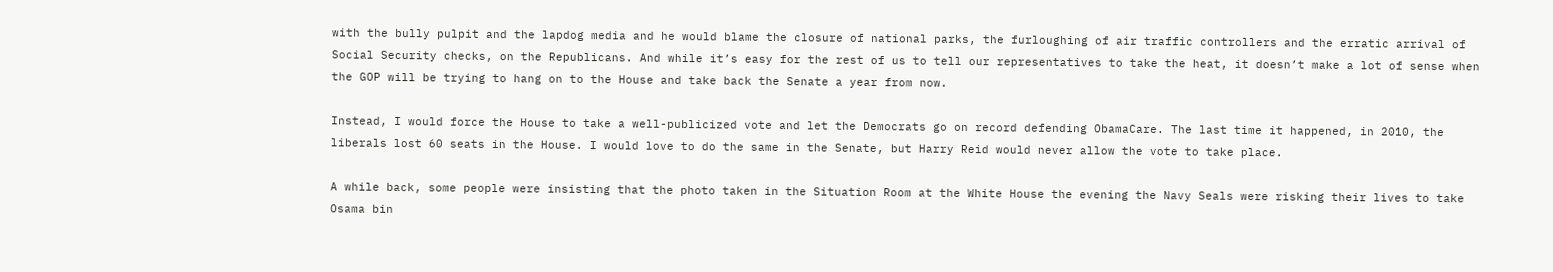with the bully pulpit and the lapdog media and he would blame the closure of national parks, the furloughing of air traffic controllers and the erratic arrival of Social Security checks, on the Republicans. And while it’s easy for the rest of us to tell our representatives to take the heat, it doesn’t make a lot of sense when the GOP will be trying to hang on to the House and take back the Senate a year from now.

Instead, I would force the House to take a well-publicized vote and let the Democrats go on record defending ObamaCare. The last time it happened, in 2010, the liberals lost 60 seats in the House. I would love to do the same in the Senate, but Harry Reid would never allow the vote to take place.

A while back, some people were insisting that the photo taken in the Situation Room at the White House the evening the Navy Seals were risking their lives to take Osama bin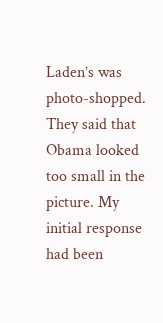Laden’s was photo-shopped. They said that Obama looked too small in the picture. My initial response had been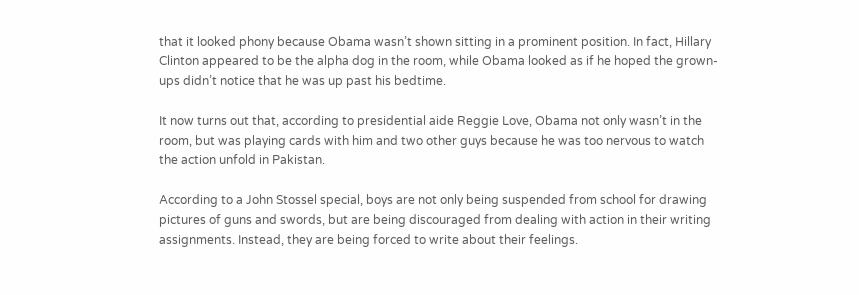that it looked phony because Obama wasn’t shown sitting in a prominent position. In fact, Hillary Clinton appeared to be the alpha dog in the room, while Obama looked as if he hoped the grown-ups didn’t notice that he was up past his bedtime.

It now turns out that, according to presidential aide Reggie Love, Obama not only wasn’t in the room, but was playing cards with him and two other guys because he was too nervous to watch the action unfold in Pakistan.

According to a John Stossel special, boys are not only being suspended from school for drawing pictures of guns and swords, but are being discouraged from dealing with action in their writing assignments. Instead, they are being forced to write about their feelings.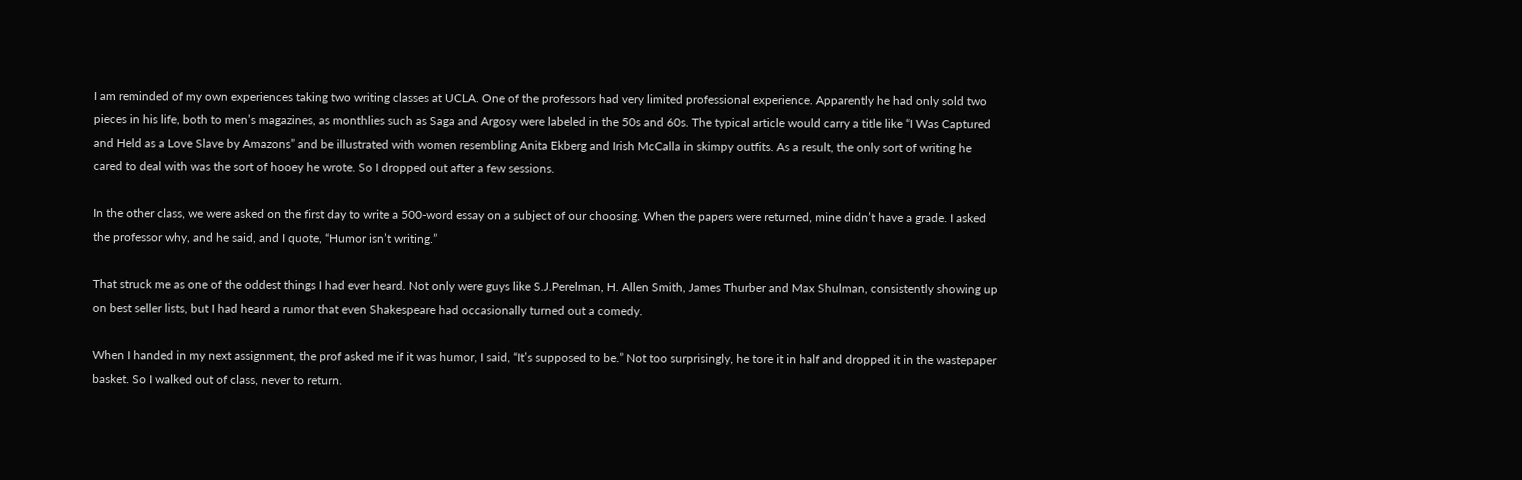I am reminded of my own experiences taking two writing classes at UCLA. One of the professors had very limited professional experience. Apparently he had only sold two pieces in his life, both to men’s magazines, as monthlies such as Saga and Argosy were labeled in the 50s and 60s. The typical article would carry a title like “I Was Captured and Held as a Love Slave by Amazons” and be illustrated with women resembling Anita Ekberg and Irish McCalla in skimpy outfits. As a result, the only sort of writing he cared to deal with was the sort of hooey he wrote. So I dropped out after a few sessions.

In the other class, we were asked on the first day to write a 500-word essay on a subject of our choosing. When the papers were returned, mine didn’t have a grade. I asked the professor why, and he said, and I quote, “Humor isn’t writing.”

That struck me as one of the oddest things I had ever heard. Not only were guys like S.J.Perelman, H. Allen Smith, James Thurber and Max Shulman, consistently showing up on best seller lists, but I had heard a rumor that even Shakespeare had occasionally turned out a comedy.

When I handed in my next assignment, the prof asked me if it was humor, I said, “It’s supposed to be.” Not too surprisingly, he tore it in half and dropped it in the wastepaper basket. So I walked out of class, never to return.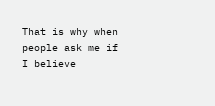That is why when people ask me if I believe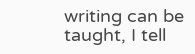writing can be taught, I tell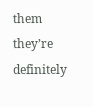them they’re definitely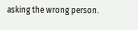asking the wrong person.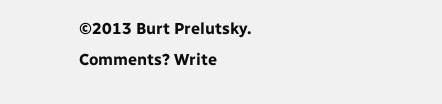©2013 Burt Prelutsky. Comments? Write